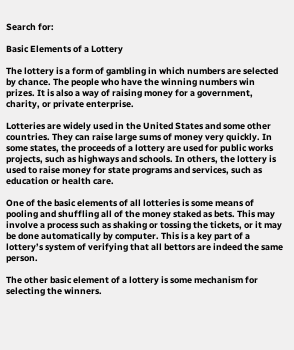Search for:

Basic Elements of a Lottery

The lottery is a form of gambling in which numbers are selected by chance. The people who have the winning numbers win prizes. It is also a way of raising money for a government, charity, or private enterprise.

Lotteries are widely used in the United States and some other countries. They can raise large sums of money very quickly. In some states, the proceeds of a lottery are used for public works projects, such as highways and schools. In others, the lottery is used to raise money for state programs and services, such as education or health care.

One of the basic elements of all lotteries is some means of pooling and shuffling all of the money staked as bets. This may involve a process such as shaking or tossing the tickets, or it may be done automatically by computer. This is a key part of a lottery’s system of verifying that all bettors are indeed the same person.

The other basic element of a lottery is some mechanism for selecting the winners.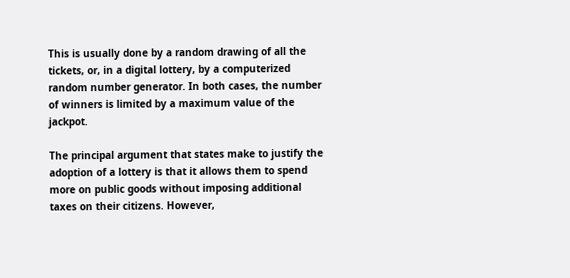This is usually done by a random drawing of all the tickets, or, in a digital lottery, by a computerized random number generator. In both cases, the number of winners is limited by a maximum value of the jackpot.

The principal argument that states make to justify the adoption of a lottery is that it allows them to spend more on public goods without imposing additional taxes on their citizens. However,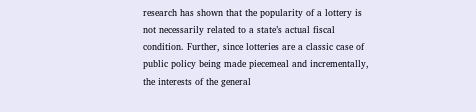research has shown that the popularity of a lottery is not necessarily related to a state’s actual fiscal condition. Further, since lotteries are a classic case of public policy being made piecemeal and incrementally, the interests of the general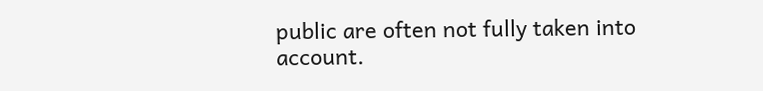public are often not fully taken into account.